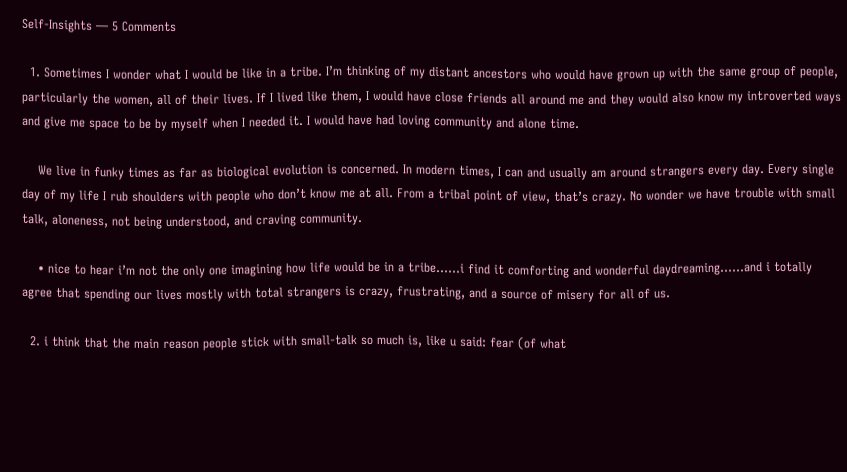Self-Insights — 5 Comments

  1. Sometimes I wonder what I would be like in a tribe. I’m thinking of my distant ancestors who would have grown up with the same group of people, particularly the women, all of their lives. If I lived like them, I would have close friends all around me and they would also know my introverted ways and give me space to be by myself when I needed it. I would have had loving community and alone time.

    We live in funky times as far as biological evolution is concerned. In modern times, I can and usually am around strangers every day. Every single day of my life I rub shoulders with people who don’t know me at all. From a tribal point of view, that’s crazy. No wonder we have trouble with small talk, aloneness, not being understood, and craving community.

    • nice to hear i’m not the only one imagining how life would be in a tribe……i find it comforting and wonderful daydreaming……and i totally agree that spending our lives mostly with total strangers is crazy, frustrating, and a source of misery for all of us.

  2. i think that the main reason people stick with small-talk so much is, like u said: fear (of what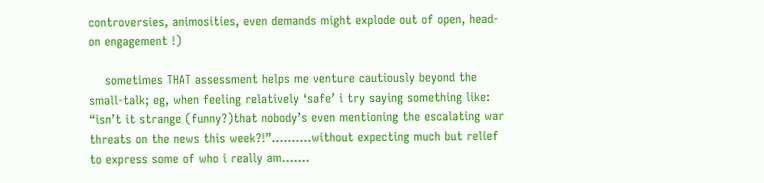controversies, animosities, even demands might explode out of open, head-on engagement !)

    sometimes THAT assessment helps me venture cautiously beyond the small-talk; eg, when feeling relatively ‘safe’ i try saying something like: “isn’t it strange (funny?)that nobody’s even mentioning the escalating war threats on the news this week?!”……….without expecting much but relief to express some of who i really am…….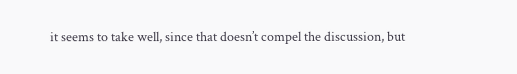it seems to take well, since that doesn’t compel the discussion, but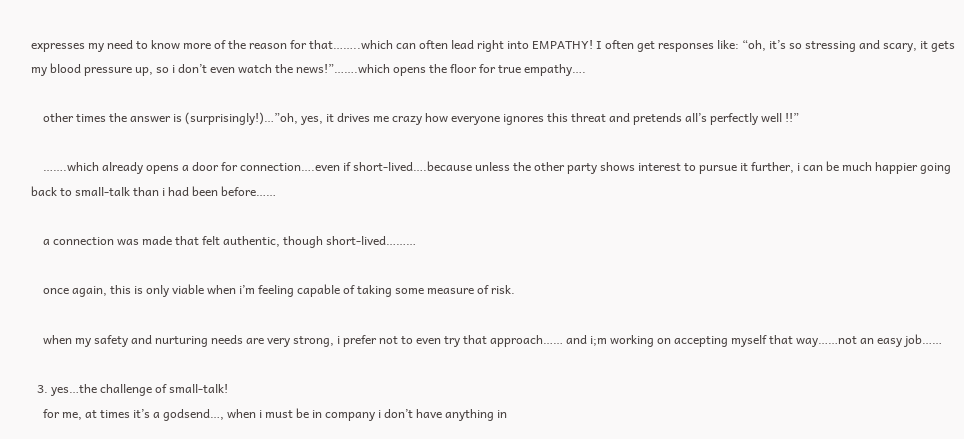expresses my need to know more of the reason for that……..which can often lead right into EMPATHY! I often get responses like: “oh, it’s so stressing and scary, it gets my blood pressure up, so i don’t even watch the news!”…….which opens the floor for true empathy….

    other times the answer is (surprisingly!)…”oh, yes, it drives me crazy how everyone ignores this threat and pretends all’s perfectly well !!”

    …….which already opens a door for connection….even if short-lived….because unless the other party shows interest to pursue it further, i can be much happier going back to small-talk than i had been before……

    a connection was made that felt authentic, though short-lived………

    once again, this is only viable when i’m feeling capable of taking some measure of risk.

    when my safety and nurturing needs are very strong, i prefer not to even try that approach…… and i;m working on accepting myself that way……not an easy job……

  3. yes…the challenge of small-talk!
    for me, at times it’s a godsend…, when i must be in company i don’t have anything in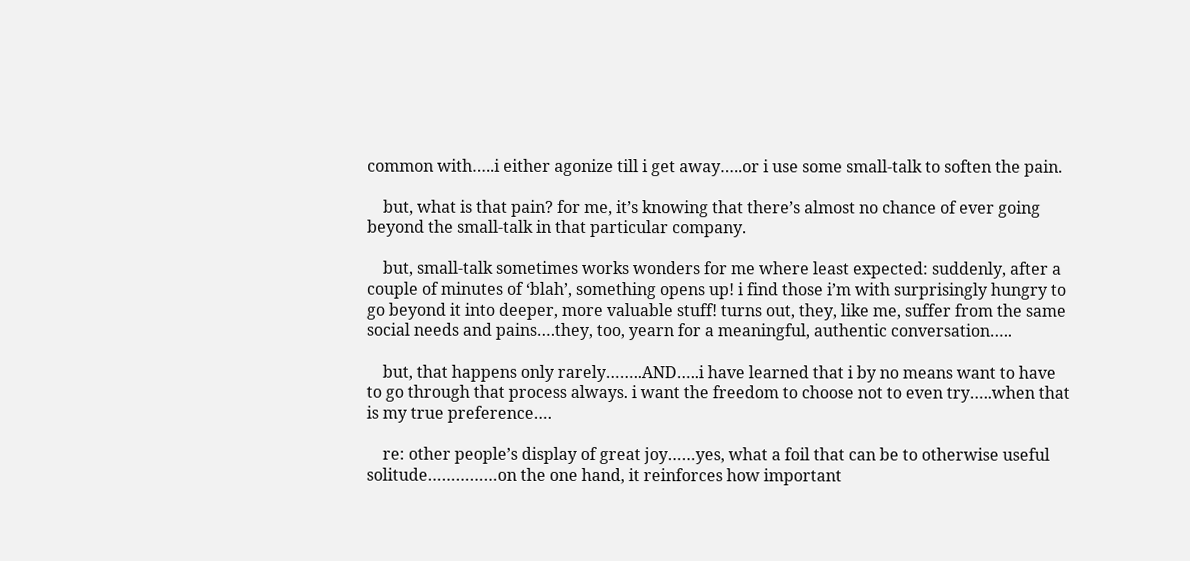common with…..i either agonize till i get away…..or i use some small-talk to soften the pain.

    but, what is that pain? for me, it’s knowing that there’s almost no chance of ever going beyond the small-talk in that particular company.

    but, small-talk sometimes works wonders for me where least expected: suddenly, after a couple of minutes of ‘blah’, something opens up! i find those i’m with surprisingly hungry to go beyond it into deeper, more valuable stuff! turns out, they, like me, suffer from the same social needs and pains….they, too, yearn for a meaningful, authentic conversation…..

    but, that happens only rarely……..AND…..i have learned that i by no means want to have to go through that process always. i want the freedom to choose not to even try…..when that is my true preference….

    re: other people’s display of great joy……yes, what a foil that can be to otherwise useful solitude……………on the one hand, it reinforces how important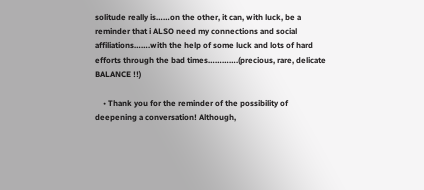solitude really is……on the other, it can, with luck, be a reminder that i ALSO need my connections and social affiliations…….with the help of some luck and lots of hard efforts through the bad times………….(precious, rare, delicate BALANCE !!)

    • Thank you for the reminder of the possibility of deepening a conversation! Although,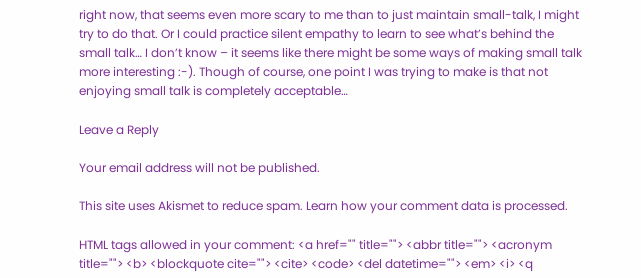right now, that seems even more scary to me than to just maintain small-talk, I might try to do that. Or I could practice silent empathy to learn to see what’s behind the small talk… I don’t know – it seems like there might be some ways of making small talk more interesting :-). Though of course, one point I was trying to make is that not enjoying small talk is completely acceptable…

Leave a Reply

Your email address will not be published.

This site uses Akismet to reduce spam. Learn how your comment data is processed.

HTML tags allowed in your comment: <a href="" title=""> <abbr title=""> <acronym title=""> <b> <blockquote cite=""> <cite> <code> <del datetime=""> <em> <i> <q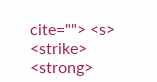cite=""> <s> <strike> <strong>